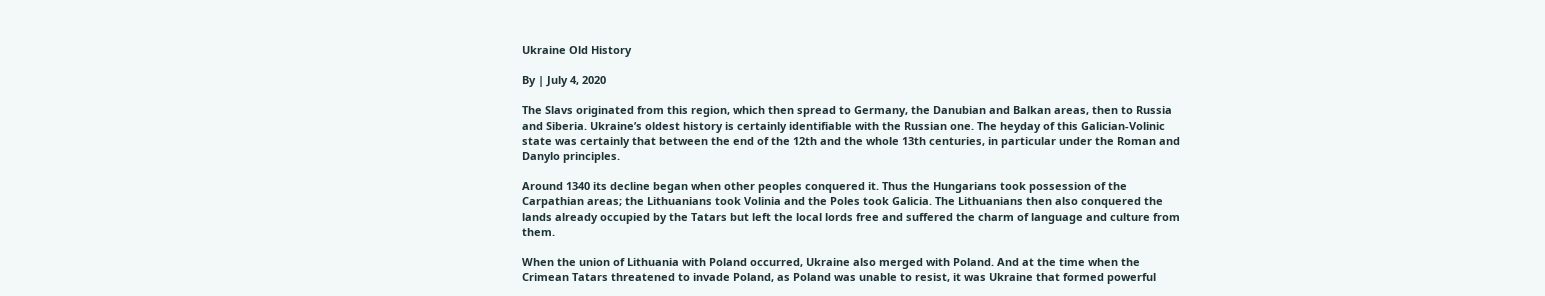Ukraine Old History

By | July 4, 2020

The Slavs originated from this region, which then spread to Germany, the Danubian and Balkan areas, then to Russia and Siberia. Ukraine’s oldest history is certainly identifiable with the Russian one. The heyday of this Galician-Volinic state was certainly that between the end of the 12th and the whole 13th centuries, in particular under the Roman and Danylo principles.

Around 1340 its decline began when other peoples conquered it. Thus the Hungarians took possession of the Carpathian areas; the Lithuanians took Volinia and the Poles took Galicia. The Lithuanians then also conquered the lands already occupied by the Tatars but left the local lords free and suffered the charm of language and culture from them.

When the union of Lithuania with Poland occurred, Ukraine also merged with Poland. And at the time when the Crimean Tatars threatened to invade Poland, as Poland was unable to resist, it was Ukraine that formed powerful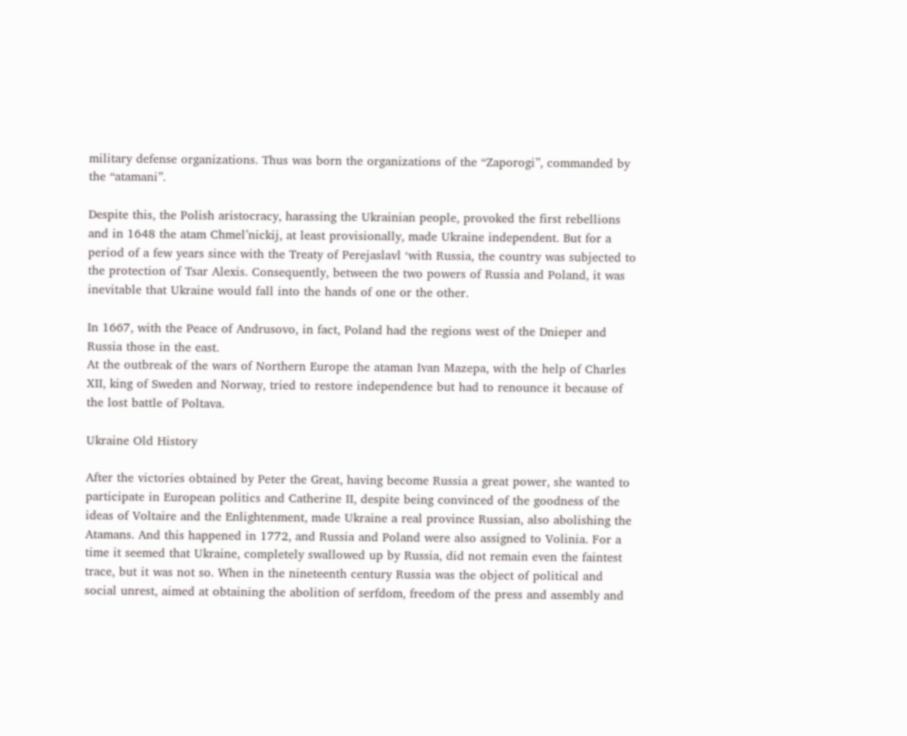military defense organizations. Thus was born the organizations of the “Zaporogi”, commanded by the “atamani”.

Despite this, the Polish aristocracy, harassing the Ukrainian people, provoked the first rebellions and in 1648 the atam Chmel’nickij, at least provisionally, made Ukraine independent. But for a period of a few years since with the Treaty of Perejaslavl ‘with Russia, the country was subjected to the protection of Tsar Alexis. Consequently, between the two powers of Russia and Poland, it was inevitable that Ukraine would fall into the hands of one or the other.

In 1667, with the Peace of Andrusovo, in fact, Poland had the regions west of the Dnieper and Russia those in the east.
At the outbreak of the wars of Northern Europe the ataman Ivan Mazepa, with the help of Charles XII, king of Sweden and Norway, tried to restore independence but had to renounce it because of the lost battle of Poltava.

Ukraine Old History

After the victories obtained by Peter the Great, having become Russia a great power, she wanted to participate in European politics and Catherine II, despite being convinced of the goodness of the ideas of Voltaire and the Enlightenment, made Ukraine a real province Russian, also abolishing the Atamans. And this happened in 1772, and Russia and Poland were also assigned to Volinia. For a time it seemed that Ukraine, completely swallowed up by Russia, did not remain even the faintest trace, but it was not so. When in the nineteenth century Russia was the object of political and social unrest, aimed at obtaining the abolition of serfdom, freedom of the press and assembly and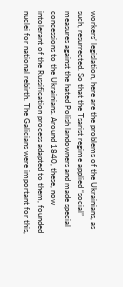workers’ legislation, here are the problems of the Ukrainians, as such, resurrected. So that the Tsarist regime applied “social” measures against the hated Polish landowners and made special concessions to the Ukrainians. Around 1840, these, now intolerant of the Russification process adapted to them, founded nuclei for national rebirth. The Galicians were important for this,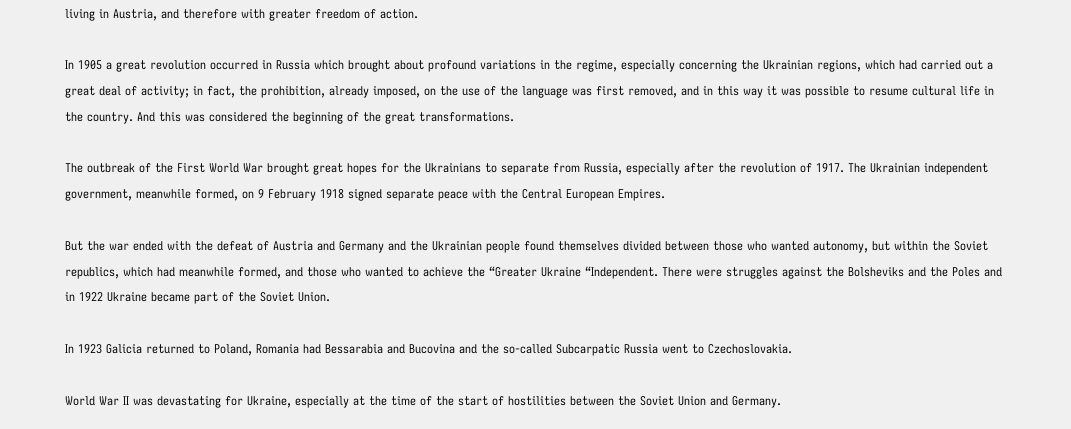living in Austria, and therefore with greater freedom of action.

In 1905 a great revolution occurred in Russia which brought about profound variations in the regime, especially concerning the Ukrainian regions, which had carried out a great deal of activity; in fact, the prohibition, already imposed, on the use of the language was first removed, and in this way it was possible to resume cultural life in the country. And this was considered the beginning of the great transformations.

The outbreak of the First World War brought great hopes for the Ukrainians to separate from Russia, especially after the revolution of 1917. The Ukrainian independent government, meanwhile formed, on 9 February 1918 signed separate peace with the Central European Empires.

But the war ended with the defeat of Austria and Germany and the Ukrainian people found themselves divided between those who wanted autonomy, but within the Soviet republics, which had meanwhile formed, and those who wanted to achieve the “Greater Ukraine “Independent. There were struggles against the Bolsheviks and the Poles and in 1922 Ukraine became part of the Soviet Union.

In 1923 Galicia returned to Poland, Romania had Bessarabia and Bucovina and the so-called Subcarpatic Russia went to Czechoslovakia.

World War II was devastating for Ukraine, especially at the time of the start of hostilities between the Soviet Union and Germany.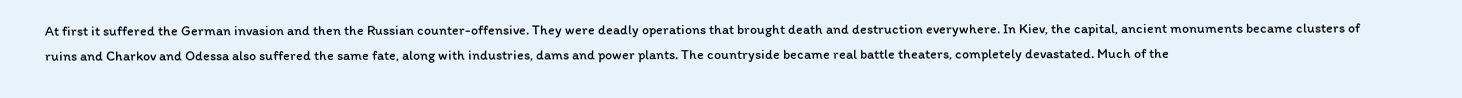At first it suffered the German invasion and then the Russian counter-offensive. They were deadly operations that brought death and destruction everywhere. In Kiev, the capital, ancient monuments became clusters of ruins and Charkov and Odessa also suffered the same fate, along with industries, dams and power plants. The countryside became real battle theaters, completely devastated. Much of the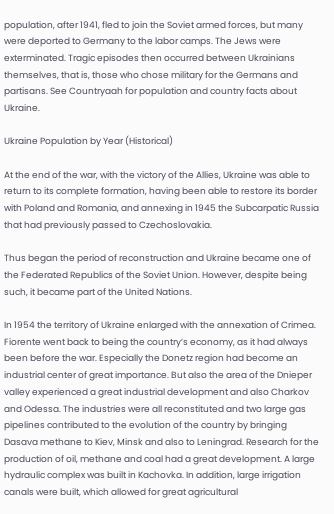population, after 1941, fled to join the Soviet armed forces, but many were deported to Germany to the labor camps. The Jews were exterminated. Tragic episodes then occurred between Ukrainians themselves, that is, those who chose military for the Germans and partisans. See Countryaah for population and country facts about Ukraine.

Ukraine Population by Year (Historical)

At the end of the war, with the victory of the Allies, Ukraine was able to return to its complete formation, having been able to restore its border with Poland and Romania, and annexing in 1945 the Subcarpatic Russia that had previously passed to Czechoslovakia.

Thus began the period of reconstruction and Ukraine became one of the Federated Republics of the Soviet Union. However, despite being such, it became part of the United Nations.

In 1954 the territory of Ukraine enlarged with the annexation of Crimea. Fiorente went back to being the country’s economy, as it had always been before the war. Especially the Donetz region had become an industrial center of great importance. But also the area of the Dnieper valley experienced a great industrial development and also Charkov and Odessa. The industries were all reconstituted and two large gas pipelines contributed to the evolution of the country by bringing Dasava methane to Kiev, Minsk and also to Leningrad. Research for the production of oil, methane and coal had a great development. A large hydraulic complex was built in Kachovka. In addition, large irrigation canals were built, which allowed for great agricultural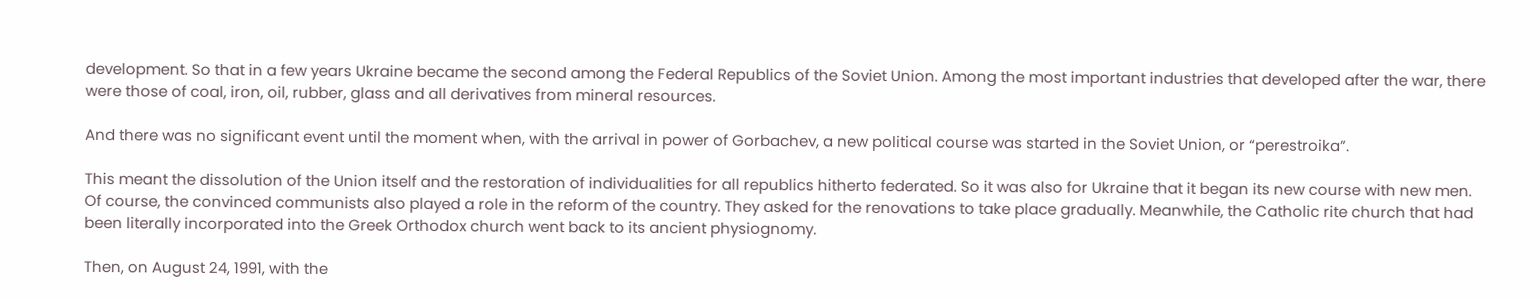development. So that in a few years Ukraine became the second among the Federal Republics of the Soviet Union. Among the most important industries that developed after the war, there were those of coal, iron, oil, rubber, glass and all derivatives from mineral resources.

And there was no significant event until the moment when, with the arrival in power of Gorbachev, a new political course was started in the Soviet Union, or “perestroika”.

This meant the dissolution of the Union itself and the restoration of individualities for all republics hitherto federated. So it was also for Ukraine that it began its new course with new men. Of course, the convinced communists also played a role in the reform of the country. They asked for the renovations to take place gradually. Meanwhile, the Catholic rite church that had been literally incorporated into the Greek Orthodox church went back to its ancient physiognomy.

Then, on August 24, 1991, with the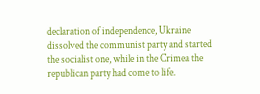declaration of independence, Ukraine dissolved the communist party and started the socialist one, while in the Crimea the republican party had come to life.